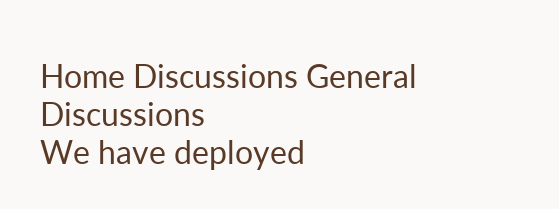Home Discussions General Discussions
We have deployed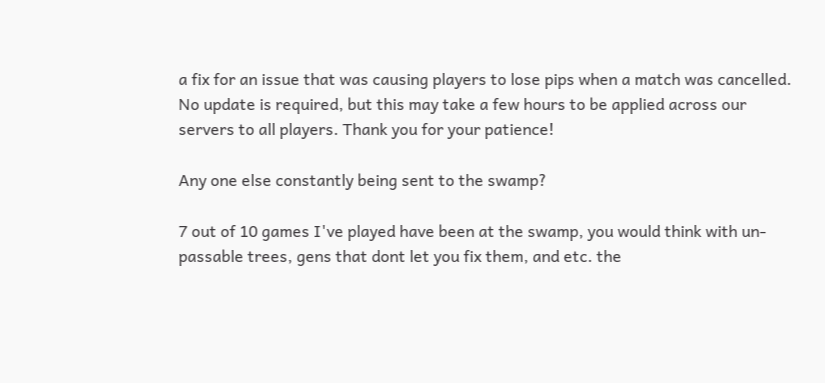a fix for an issue that was causing players to lose pips when a match was cancelled.
No update is required, but this may take a few hours to be applied across our servers to all players. Thank you for your patience!

Any one else constantly being sent to the swamp?

7 out of 10 games I've played have been at the swamp, you would think with un-passable trees, gens that dont let you fix them, and etc. the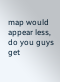map would appear less, do you guys get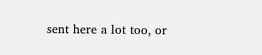sent here a lot too, or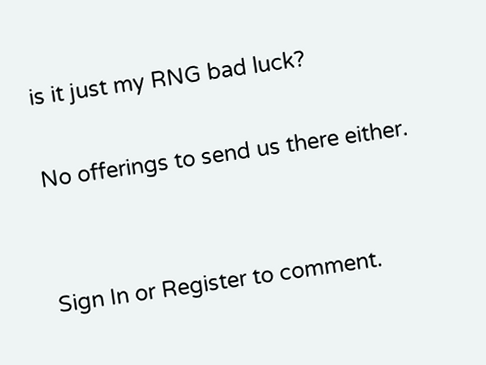is it just my RNG bad luck?

No offerings to send us there either.


Sign In or Register to comment.